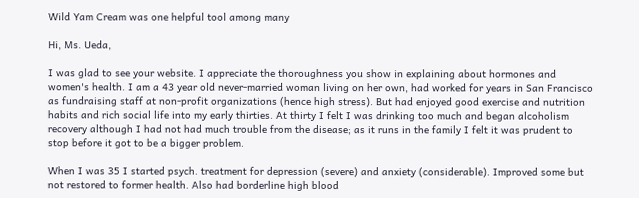Wild Yam Cream was one helpful tool among many

Hi, Ms. Ueda,

I was glad to see your website. I appreciate the thoroughness you show in explaining about hormones and women's health. I am a 43 year old never-married woman living on her own, had worked for years in San Francisco as fundraising staff at non-profit organizations (hence high stress). But had enjoyed good exercise and nutrition habits and rich social life into my early thirties. At thirty I felt I was drinking too much and began alcoholism recovery although I had not had much trouble from the disease; as it runs in the family I felt it was prudent to stop before it got to be a bigger problem.

When I was 35 I started psych. treatment for depression (severe) and anxiety (considerable). Improved some but not restored to former health. Also had borderline high blood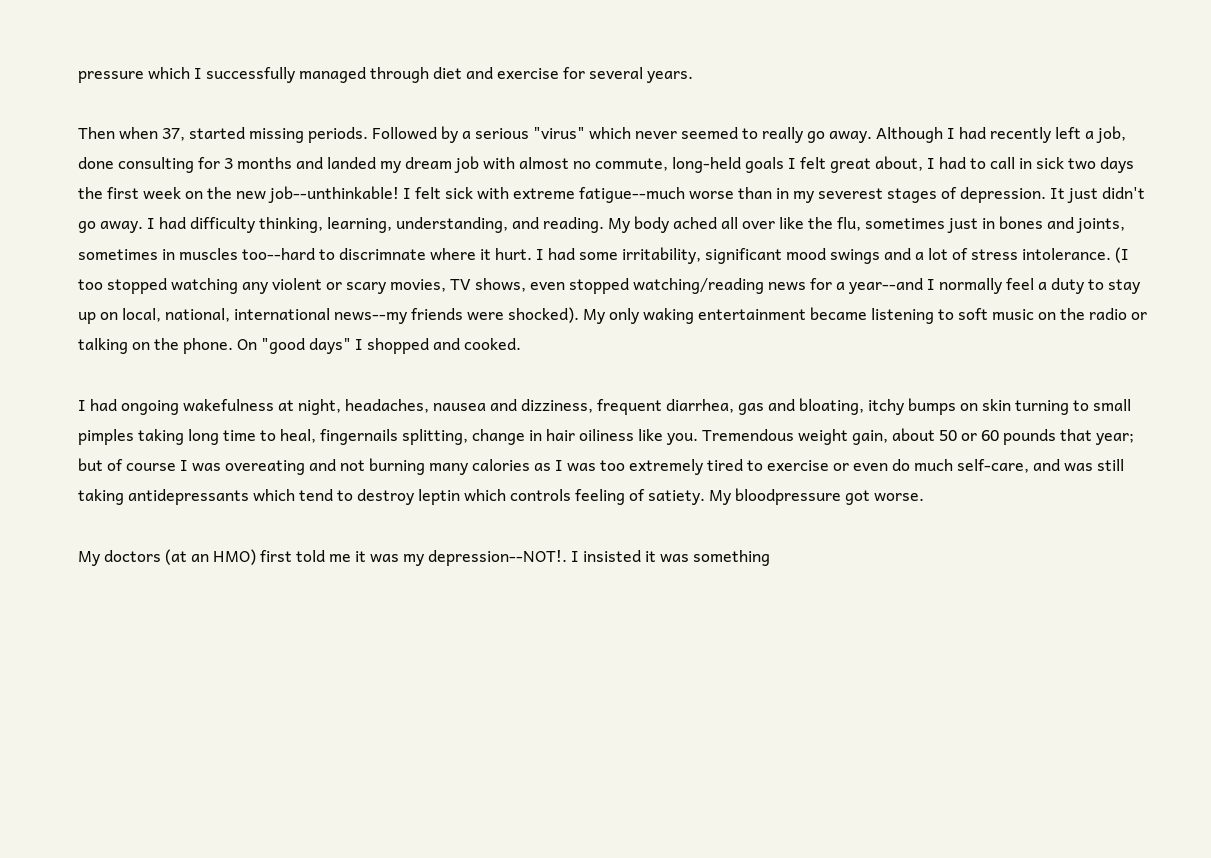pressure which I successfully managed through diet and exercise for several years.

Then when 37, started missing periods. Followed by a serious "virus" which never seemed to really go away. Although I had recently left a job, done consulting for 3 months and landed my dream job with almost no commute, long-held goals I felt great about, I had to call in sick two days the first week on the new job--unthinkable! I felt sick with extreme fatigue--much worse than in my severest stages of depression. It just didn't go away. I had difficulty thinking, learning, understanding, and reading. My body ached all over like the flu, sometimes just in bones and joints, sometimes in muscles too--hard to discrimnate where it hurt. I had some irritability, significant mood swings and a lot of stress intolerance. (I too stopped watching any violent or scary movies, TV shows, even stopped watching/reading news for a year--and I normally feel a duty to stay up on local, national, international news--my friends were shocked). My only waking entertainment became listening to soft music on the radio or talking on the phone. On "good days" I shopped and cooked.

I had ongoing wakefulness at night, headaches, nausea and dizziness, frequent diarrhea, gas and bloating, itchy bumps on skin turning to small pimples taking long time to heal, fingernails splitting, change in hair oiliness like you. Tremendous weight gain, about 50 or 60 pounds that year; but of course I was overeating and not burning many calories as I was too extremely tired to exercise or even do much self-care, and was still taking antidepressants which tend to destroy leptin which controls feeling of satiety. My bloodpressure got worse.

My doctors (at an HMO) first told me it was my depression--NOT!. I insisted it was something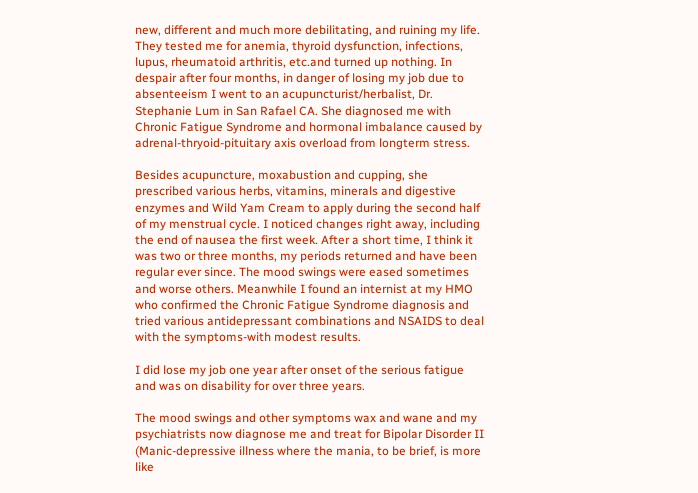new, different and much more debilitating, and ruining my life. They tested me for anemia, thyroid dysfunction, infections, lupus, rheumatoid arthritis, etc.and turned up nothing. In despair after four months, in danger of losing my job due to absenteeism I went to an acupuncturist/herbalist, Dr. Stephanie Lum in San Rafael CA. She diagnosed me with Chronic Fatigue Syndrome and hormonal imbalance caused by adrenal-thryoid-pituitary axis overload from longterm stress.

Besides acupuncture, moxabustion and cupping, she prescribed various herbs, vitamins, minerals and digestive enzymes and Wild Yam Cream to apply during the second half of my menstrual cycle. I noticed changes right away, including the end of nausea the first week. After a short time, I think it was two or three months, my periods returned and have been regular ever since. The mood swings were eased sometimes and worse others. Meanwhile I found an internist at my HMO who confirmed the Chronic Fatigue Syndrome diagnosis and tried various antidepressant combinations and NSAIDS to deal with the symptoms-with modest results.

I did lose my job one year after onset of the serious fatigue and was on disability for over three years.

The mood swings and other symptoms wax and wane and my psychiatrists now diagnose me and treat for Bipolar Disorder II (Manic-depressive illness where the mania, to be brief, is more like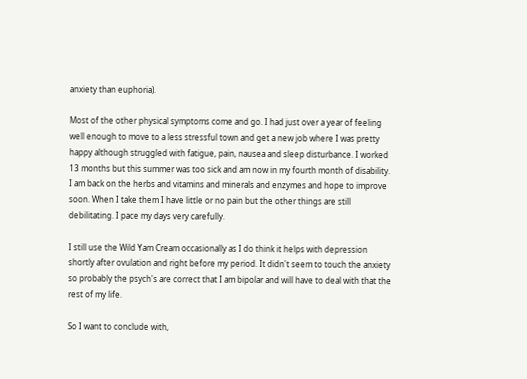anxiety than euphoria).

Most of the other physical symptoms come and go. I had just over a year of feeling well enough to move to a less stressful town and get a new job where I was pretty happy although struggled with fatigue, pain, nausea and sleep disturbance. I worked 13 months but this summer was too sick and am now in my fourth month of disability. I am back on the herbs and vitamins and minerals and enzymes and hope to improve soon. When I take them I have little or no pain but the other things are still debilitating. I pace my days very carefully.

I still use the Wild Yam Cream occasionally as I do think it helps with depression shortly after ovulation and right before my period. It didn't seem to touch the anxiety so probably the psych's are correct that I am bipolar and will have to deal with that the rest of my life.

So I want to conclude with,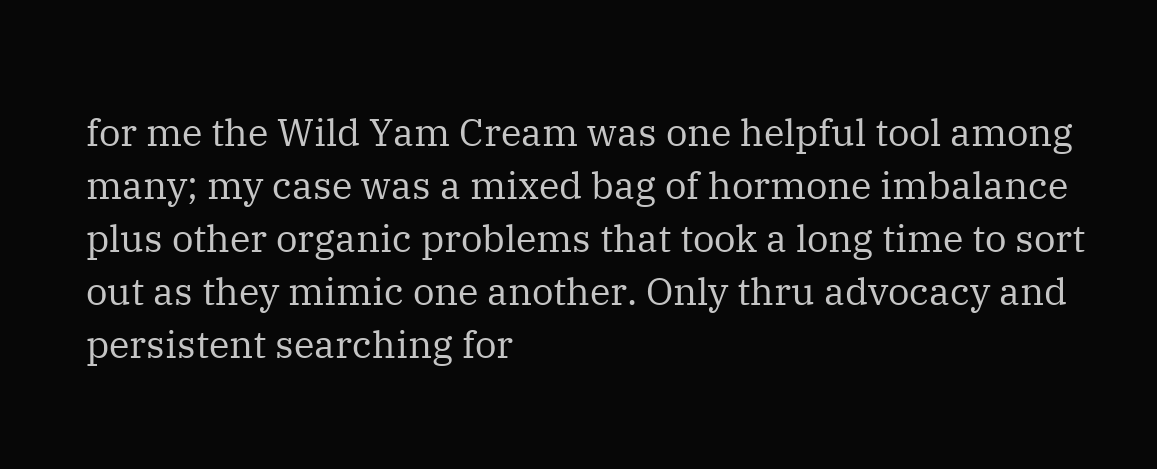for me the Wild Yam Cream was one helpful tool among many; my case was a mixed bag of hormone imbalance plus other organic problems that took a long time to sort out as they mimic one another. Only thru advocacy and persistent searching for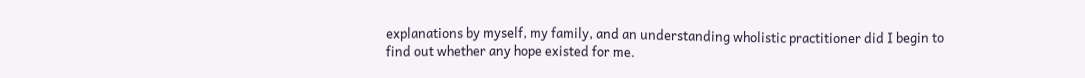explanations by myself, my family, and an understanding wholistic practitioner did I begin to find out whether any hope existed for me.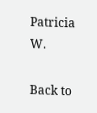Patricia W.

Back to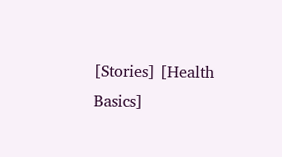[Stories] [Health Basics]